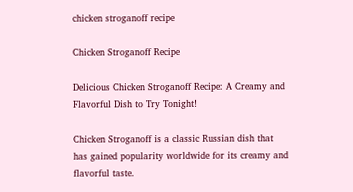chicken stroganoff recipe

Chicken Stroganoff Recipe

Delicious Chicken Stroganoff Recipe: A Creamy and Flavorful Dish to Try Tonight!

Chicken Stroganoff is a classic Russian dish that has gained popularity worldwide for its creamy and flavorful taste.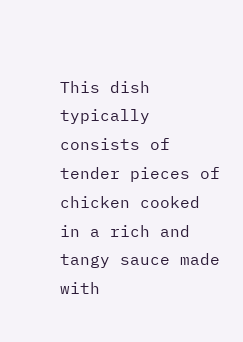This dish typically consists of tender pieces of chicken cooked in a rich and tangy sauce made with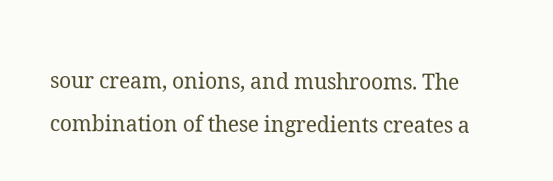sour cream, onions, and mushrooms. The combination of these ingredients creates a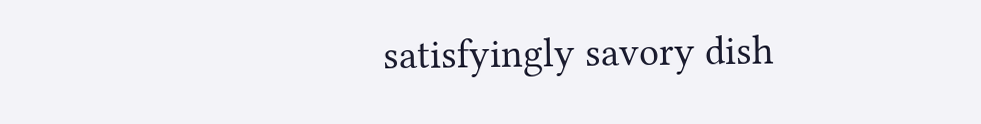satisfyingly savory dish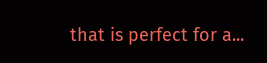that is perfect for a...